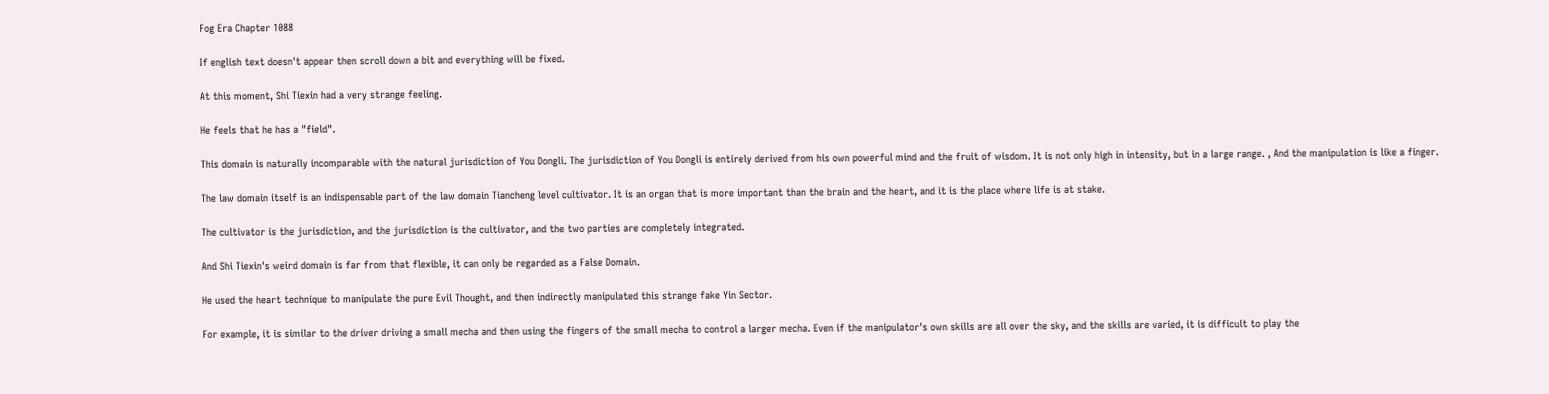Fog Era Chapter 1088

If english text doesn't appear then scroll down a bit and everything will be fixed.

At this moment, Shi Tiexin had a very strange feeling.

He feels that he has a "field".

This domain is naturally incomparable with the natural jurisdiction of You Dongli. The jurisdiction of You Dongli is entirely derived from his own powerful mind and the fruit of wisdom. It is not only high in intensity, but in a large range. , And the manipulation is like a finger.

The law domain itself is an indispensable part of the law domain Tiancheng level cultivator. It is an organ that is more important than the brain and the heart, and it is the place where life is at stake.

The cultivator is the jurisdiction, and the jurisdiction is the cultivator, and the two parties are completely integrated.

And Shi Tiexin's weird domain is far from that flexible, it can only be regarded as a False Domain.

He used the heart technique to manipulate the pure Evil Thought, and then indirectly manipulated this strange fake Yin Sector.

For example, it is similar to the driver driving a small mecha and then using the fingers of the small mecha to control a larger mecha. Even if the manipulator's own skills are all over the sky, and the skills are varied, it is difficult to play the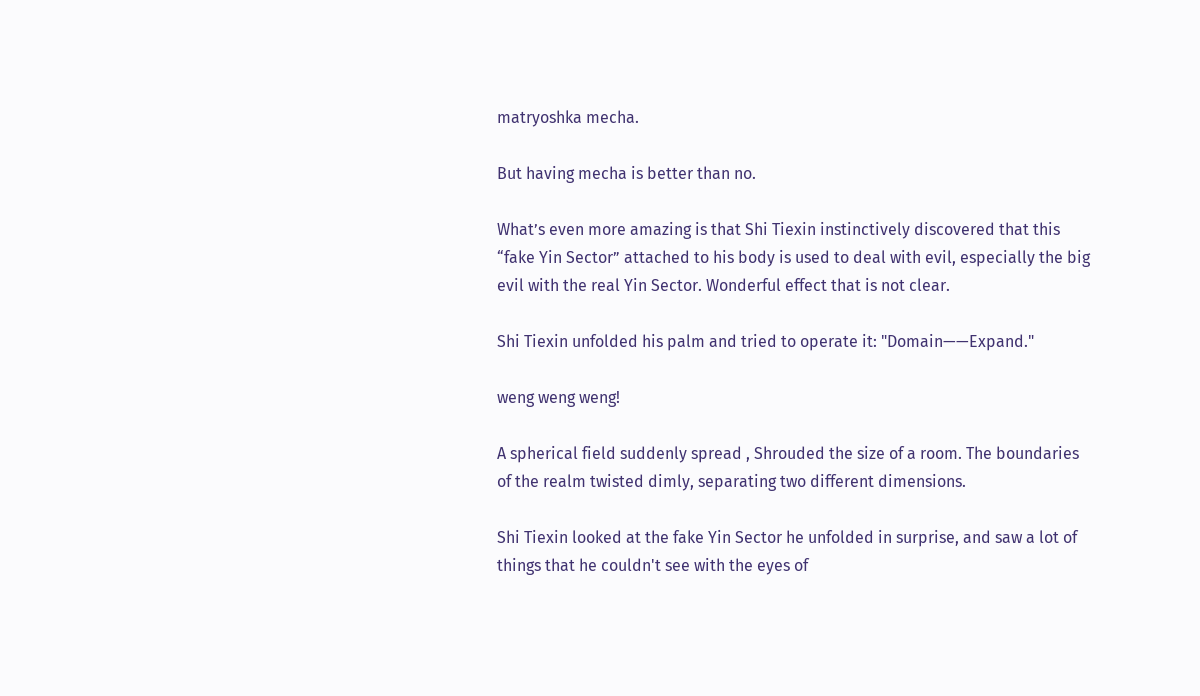matryoshka mecha.

But having mecha is better than no.

What’s even more amazing is that Shi Tiexin instinctively discovered that this “fake Yin Sector” attached to his body is used to deal with evil, especially the big evil with the real Yin Sector. Wonderful effect that is not clear.

Shi Tiexin unfolded his palm and tried to operate it: "Domain——Expand."

weng weng weng!

A spherical field suddenly spread , Shrouded the size of a room. The boundaries of the realm twisted dimly, separating two different dimensions.

Shi Tiexin looked at the fake Yin Sector he unfolded in surprise, and saw a lot of things that he couldn't see with the eyes of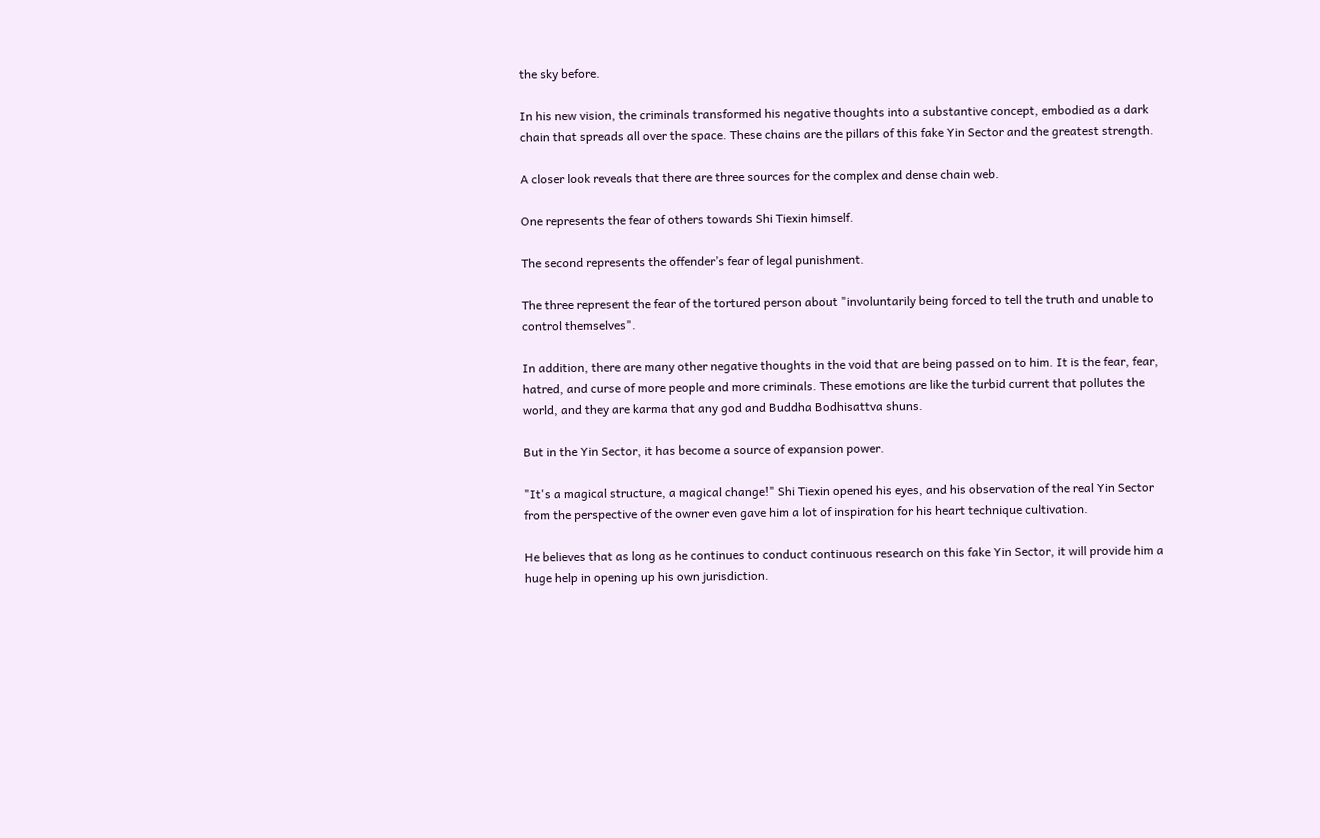the sky before.

In his new vision, the criminals transformed his negative thoughts into a substantive concept, embodied as a dark chain that spreads all over the space. These chains are the pillars of this fake Yin Sector and the greatest strength.

A closer look reveals that there are three sources for the complex and dense chain web.

One represents the fear of others towards Shi Tiexin himself.

The second represents the offender’s fear of legal punishment.

The three represent the fear of the tortured person about "involuntarily being forced to tell the truth and unable to control themselves".

In addition, there are many other negative thoughts in the void that are being passed on to him. It is the fear, fear, hatred, and curse of more people and more criminals. These emotions are like the turbid current that pollutes the world, and they are karma that any god and Buddha Bodhisattva shuns.

But in the Yin Sector, it has become a source of expansion power.

"It's a magical structure, a magical change!" Shi Tiexin opened his eyes, and his observation of the real Yin Sector from the perspective of the owner even gave him a lot of inspiration for his heart technique cultivation.

He believes that as long as he continues to conduct continuous research on this fake Yin Sector, it will provide him a huge help in opening up his own jurisdiction.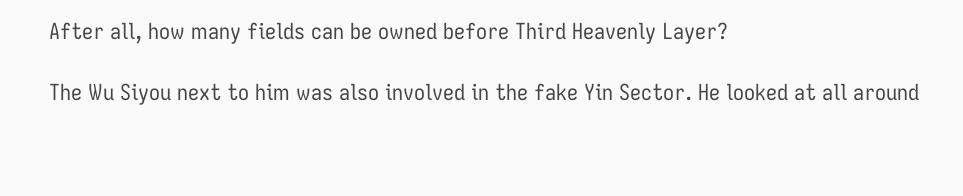After all, how many fields can be owned before Third Heavenly Layer?

The Wu Siyou next to him was also involved in the fake Yin Sector. He looked at all around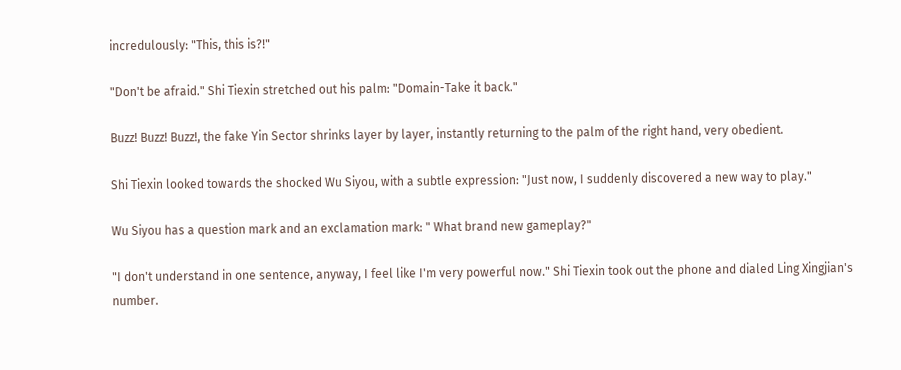incredulously: "This, this is?!"

"Don't be afraid." Shi Tiexin stretched out his palm: "Domain-Take it back."

Buzz! Buzz! Buzz!, the fake Yin Sector shrinks layer by layer, instantly returning to the palm of the right hand, very obedient.

Shi Tiexin looked towards the shocked Wu Siyou, with a subtle expression: "Just now, I suddenly discovered a new way to play."

Wu Siyou has a question mark and an exclamation mark: " What brand new gameplay?"

"I don't understand in one sentence, anyway, I feel like I'm very powerful now." Shi Tiexin took out the phone and dialed Ling Xingjian's number.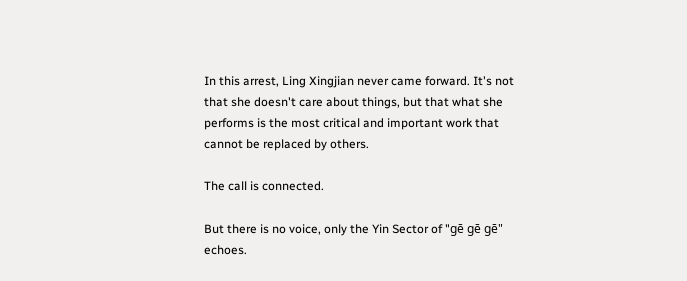In this arrest, Ling Xingjian never came forward. It's not that she doesn't care about things, but that what she performs is the most critical and important work that cannot be replaced by others.

The call is connected.

But there is no voice, only the Yin Sector of "gē gē gē" echoes.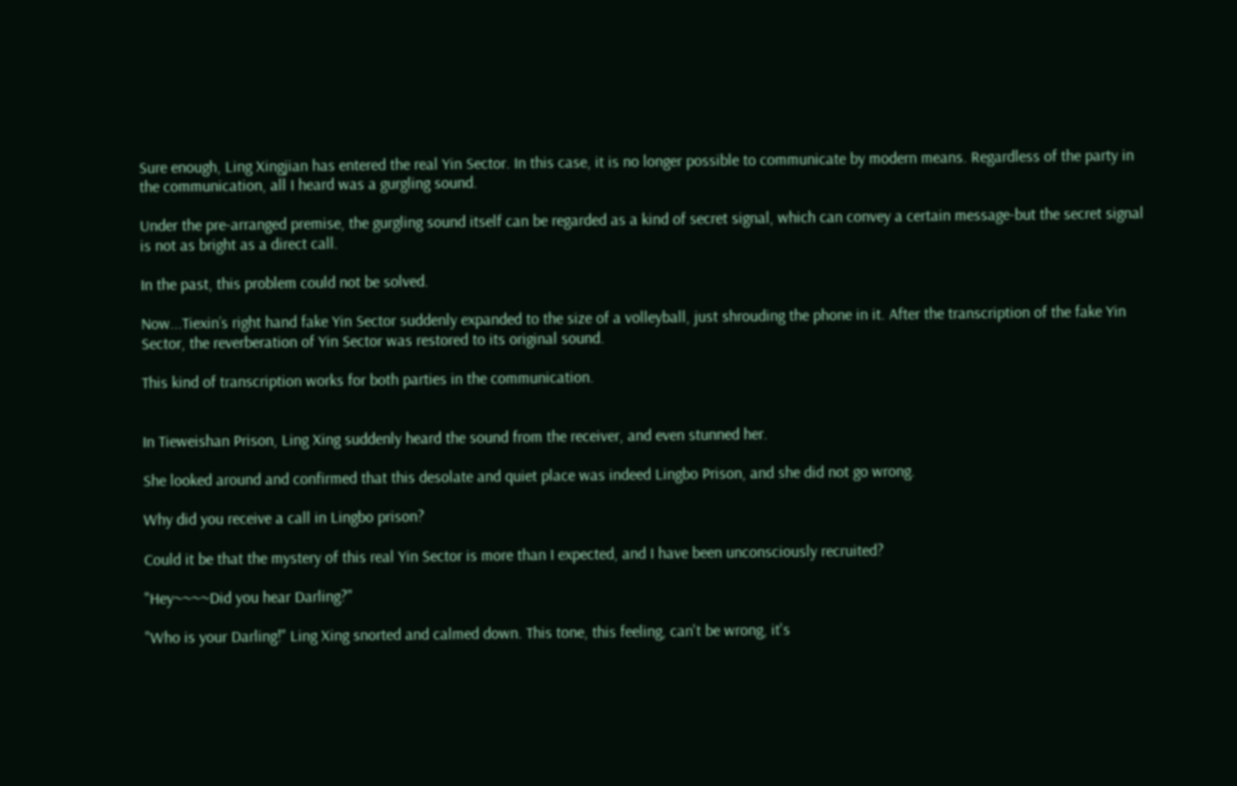Sure enough, Ling Xingjian has entered the real Yin Sector. In this case, it is no longer possible to communicate by modern means. Regardless of the party in the communication, all I heard was a gurgling sound.

Under the pre-arranged premise, the gurgling sound itself can be regarded as a kind of secret signal, which can convey a certain message-but the secret signal is not as bright as a direct call.

In the past, this problem could not be solved.

Now...Tiexin’s right hand fake Yin Sector suddenly expanded to the size of a volleyball, just shrouding the phone in it. After the transcription of the fake Yin Sector, the reverberation of Yin Sector was restored to its original sound.

This kind of transcription works for both parties in the communication.


In Tieweishan Prison, Ling Xing suddenly heard the sound from the receiver, and even stunned her.

She looked around and confirmed that this desolate and quiet place was indeed Lingbo Prison, and she did not go wrong.

Why did you receive a call in Lingbo prison?

Could it be that the mystery of this real Yin Sector is more than I expected, and I have been unconsciously recruited?

"Hey~~~~Did you hear Darling?"

"Who is your Darling!" Ling Xing snorted and calmed down. This tone, this feeling, can't be wrong, it's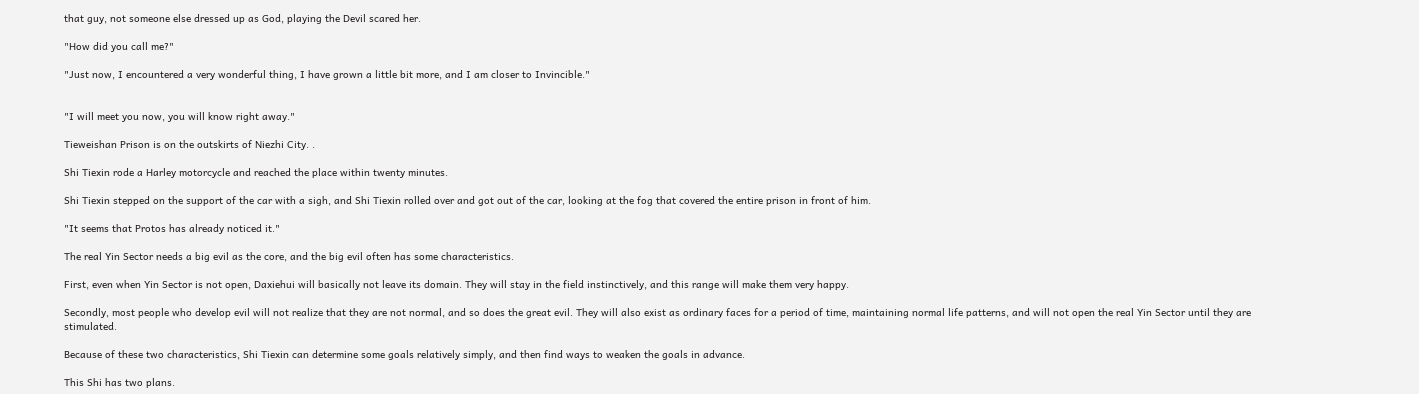that guy, not someone else dressed up as God, playing the Devil scared her.

"How did you call me?"

"Just now, I encountered a very wonderful thing, I have grown a little bit more, and I am closer to Invincible."


"I will meet you now, you will know right away."

Tieweishan Prison is on the outskirts of Niezhi City. .

Shi Tiexin rode a Harley motorcycle and reached the place within twenty minutes.

Shi Tiexin stepped on the support of the car with a sigh, and Shi Tiexin rolled over and got out of the car, looking at the fog that covered the entire prison in front of him.

"It seems that Protos has already noticed it."

The real Yin Sector needs a big evil as the core, and the big evil often has some characteristics.

First, even when Yin Sector is not open, Daxiehui will basically not leave its domain. They will stay in the field instinctively, and this range will make them very happy.

Secondly, most people who develop evil will not realize that they are not normal, and so does the great evil. They will also exist as ordinary faces for a period of time, maintaining normal life patterns, and will not open the real Yin Sector until they are stimulated.

Because of these two characteristics, Shi Tiexin can determine some goals relatively simply, and then find ways to weaken the goals in advance.

This Shi has two plans.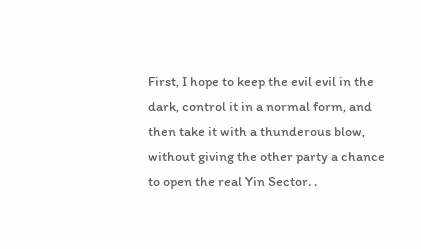First, I hope to keep the evil evil in the dark, control it in a normal form, and then take it with a thunderous blow, without giving the other party a chance to open the real Yin Sector. .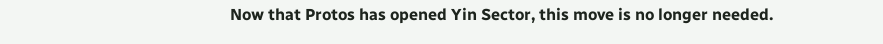Now that Protos has opened Yin Sector, this move is no longer needed.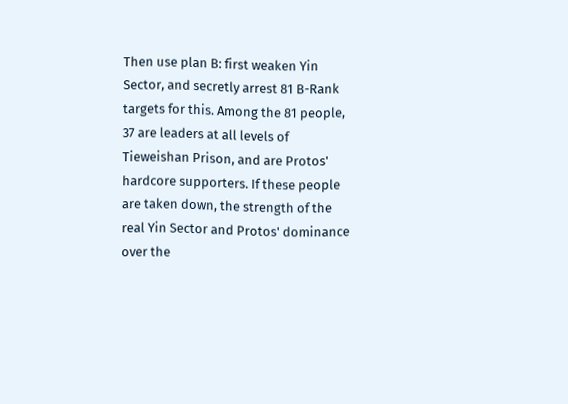Then use plan B: first weaken Yin Sector, and secretly arrest 81 B-Rank targets for this. Among the 81 people, 37 are leaders at all levels of Tieweishan Prison, and are Protos' hardcore supporters. If these people are taken down, the strength of the real Yin Sector and Protos' dominance over the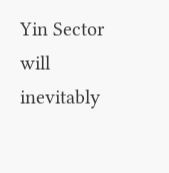Yin Sector will inevitably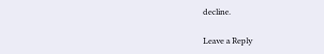decline.

Leave a Reply